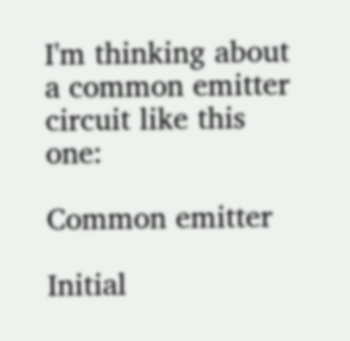I'm thinking about a common emitter circuit like this one:

Common emitter

Initial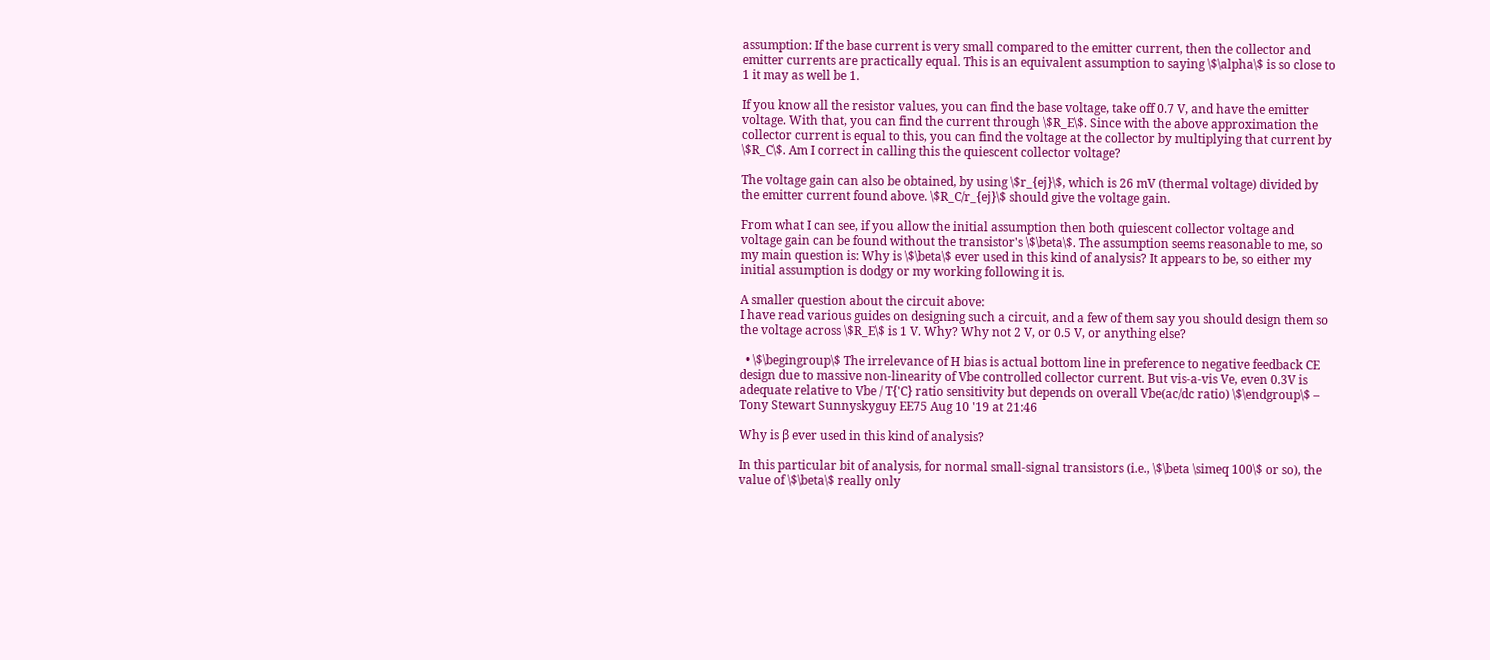assumption: If the base current is very small compared to the emitter current, then the collector and emitter currents are practically equal. This is an equivalent assumption to saying \$\alpha\$ is so close to 1 it may as well be 1.

If you know all the resistor values, you can find the base voltage, take off 0.7 V, and have the emitter voltage. With that, you can find the current through \$R_E\$. Since with the above approximation the collector current is equal to this, you can find the voltage at the collector by multiplying that current by \$R_C\$. Am I correct in calling this the quiescent collector voltage?

The voltage gain can also be obtained, by using \$r_{ej}\$, which is 26 mV (thermal voltage) divided by the emitter current found above. \$R_C/r_{ej}\$ should give the voltage gain.

From what I can see, if you allow the initial assumption then both quiescent collector voltage and voltage gain can be found without the transistor's \$\beta\$. The assumption seems reasonable to me, so my main question is: Why is \$\beta\$ ever used in this kind of analysis? It appears to be, so either my initial assumption is dodgy or my working following it is.

A smaller question about the circuit above:
I have read various guides on designing such a circuit, and a few of them say you should design them so the voltage across \$R_E\$ is 1 V. Why? Why not 2 V, or 0.5 V, or anything else?

  • \$\begingroup\$ The irrelevance of H bias is actual bottom line in preference to negative feedback CE design due to massive non-linearity of Vbe controlled collector current. But vis-a-vis Ve, even 0.3V is adequate relative to Vbe / T{'C} ratio sensitivity but depends on overall Vbe(ac/dc ratio) \$\endgroup\$ – Tony Stewart Sunnyskyguy EE75 Aug 10 '19 at 21:46

Why is β ever used in this kind of analysis?

In this particular bit of analysis, for normal small-signal transistors (i.e., \$\beta \simeq 100\$ or so), the value of \$\beta\$ really only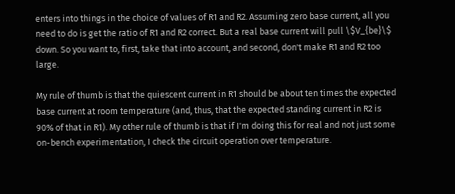enters into things in the choice of values of R1 and R2. Assuming zero base current, all you need to do is get the ratio of R1 and R2 correct. But a real base current will pull \$V_{be}\$ down. So you want to, first, take that into account, and second, don't make R1 and R2 too large.

My rule of thumb is that the quiescent current in R1 should be about ten times the expected base current at room temperature (and, thus, that the expected standing current in R2 is 90% of that in R1). My other rule of thumb is that if I'm doing this for real and not just some on-bench experimentation, I check the circuit operation over temperature.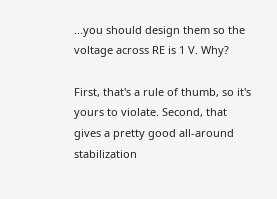...you should design them so the voltage across RE is 1 V. Why?

First, that's a rule of thumb, so it's yours to violate. Second, that gives a pretty good all-around stabilization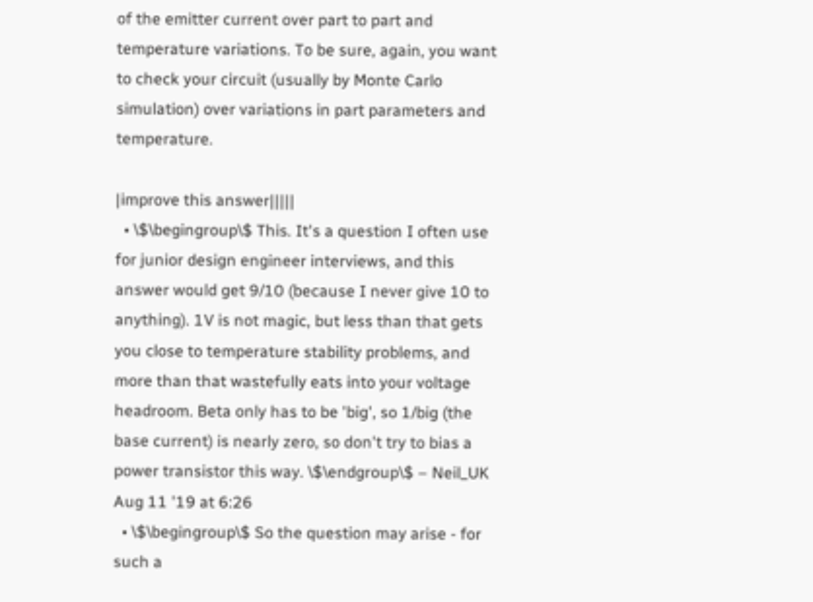of the emitter current over part to part and temperature variations. To be sure, again, you want to check your circuit (usually by Monte Carlo simulation) over variations in part parameters and temperature.

|improve this answer|||||
  • \$\begingroup\$ This. It's a question I often use for junior design engineer interviews, and this answer would get 9/10 (because I never give 10 to anything). 1V is not magic, but less than that gets you close to temperature stability problems, and more than that wastefully eats into your voltage headroom. Beta only has to be 'big', so 1/big (the base current) is nearly zero, so don't try to bias a power transistor this way. \$\endgroup\$ – Neil_UK Aug 11 '19 at 6:26
  • \$\begingroup\$ So the question may arise - for such a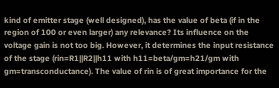kind of emitter stage (well designed), has the value of beta (if in the region of 100 or even larger) any relevance? Its influence on the voltage gain is not too big. However, it determines the input resistance of the stage (rin=R1||R2||h11 with h11=beta/gm=h21/gm with gm=transconductance). The value of rin is of great importance for the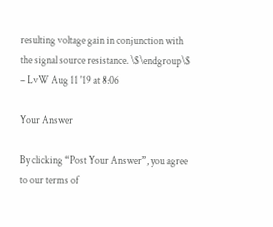resulting voltage gain in conjunction with the signal source resistance. \$\endgroup\$ – LvW Aug 11 '19 at 8:06

Your Answer

By clicking “Post Your Answer”, you agree to our terms of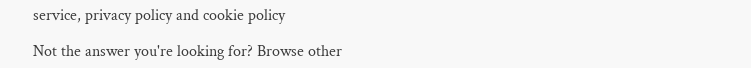service, privacy policy and cookie policy

Not the answer you're looking for? Browse other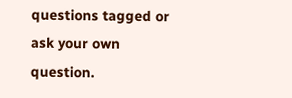questions tagged or ask your own question.